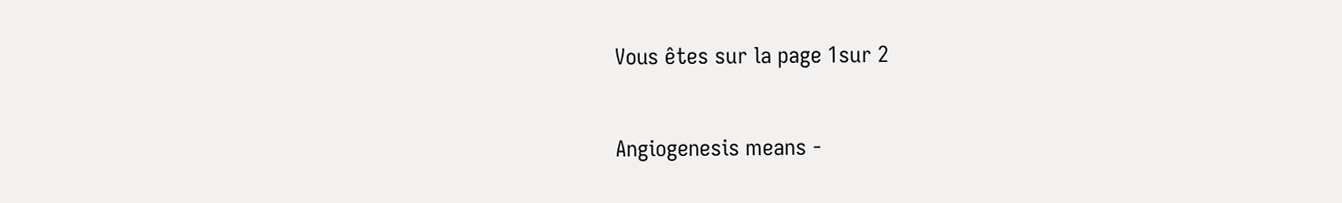Vous êtes sur la page 1sur 2


Angiogenesis means -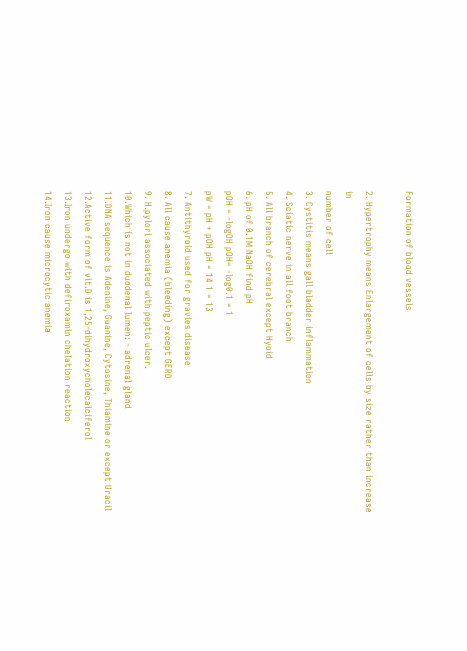Formation of blood vessels

2. Hypertrophy means Enlargement of cells by size rather than increase in
number of cell
3. Cystitis means gall bladder inflammation
4. Sciatic nerve in all foot branch
5. All branch of cerebral except Hyoid
6. pH of 0.1M NaOH find pH
pOH = -logOH pOH= -log0.1 = 1
pW = pH + pOH pH = 14 1 = 13
7. Antithyroid used for gravies disease
8. All cause anemia (bleeding) except GERD
9. H.pylori associated with peptic ulcer.
10.Which is not in duodenal lumen: - adrenal gland
11.DNA sequence is Adenine, Guanine, Cytosine, Thiamine or except Uracil
12.Active form of vit.D is 1,25-dihydroxycholecalciferol
13.Iron undergo with defiroxamin chelation reaction
14.Iron cause microcytic anemia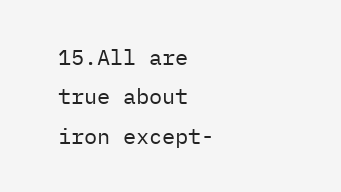15.All are true about iron except-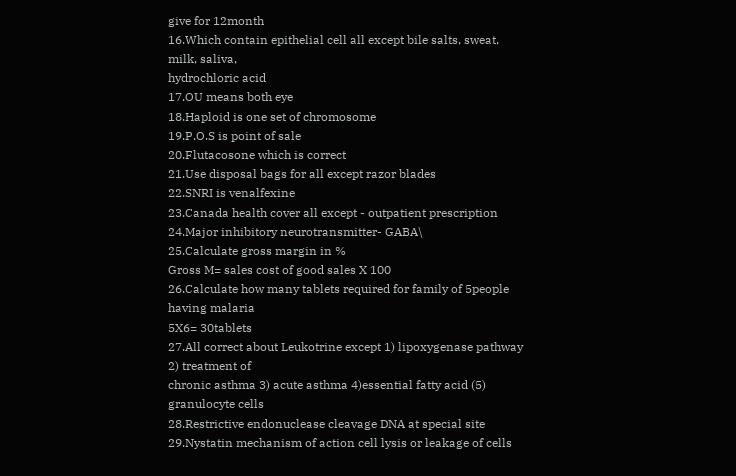give for 12month
16.Which contain epithelial cell all except bile salts, sweat, milk, saliva,
hydrochloric acid
17.OU means both eye
18.Haploid is one set of chromosome
19.P.O.S is point of sale
20.Flutacosone which is correct
21.Use disposal bags for all except razor blades
22.SNRI is venalfexine
23.Canada health cover all except - outpatient prescription
24.Major inhibitory neurotransmitter- GABA\
25.Calculate gross margin in %
Gross M= sales cost of good sales X 100
26.Calculate how many tablets required for family of 5people having malaria
5X6= 30tablets
27.All correct about Leukotrine except 1) lipoxygenase pathway 2) treatment of
chronic asthma 3) acute asthma 4)essential fatty acid (5) granulocyte cells
28.Restrictive endonuclease cleavage DNA at special site
29.Nystatin mechanism of action cell lysis or leakage of cells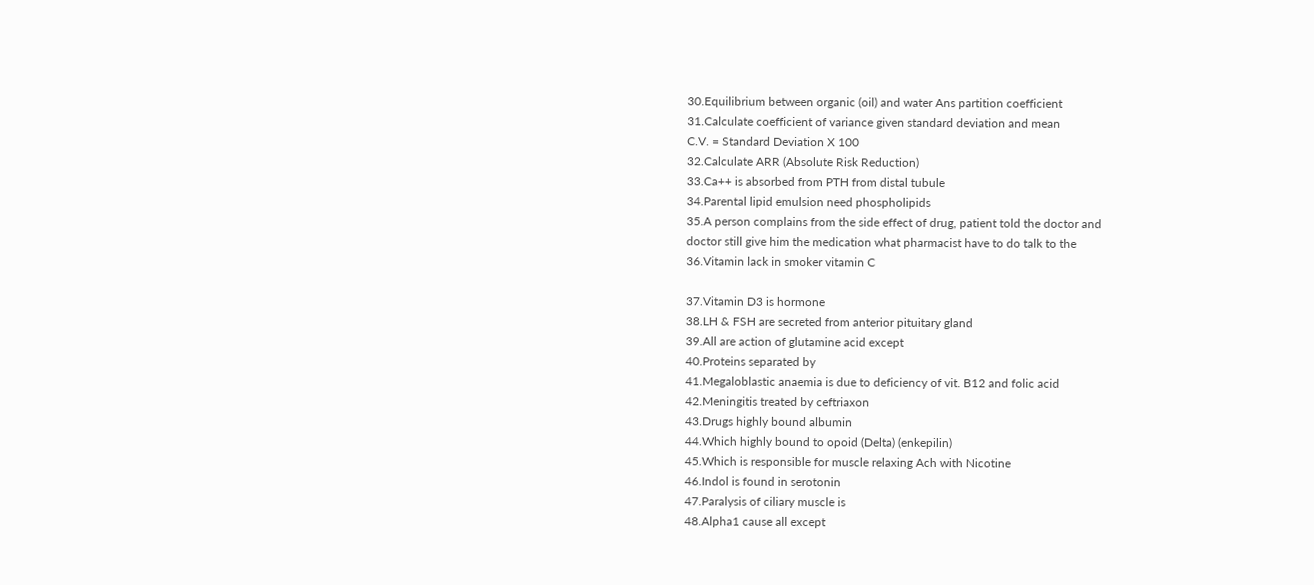30.Equilibrium between organic (oil) and water Ans partition coefficient
31.Calculate coefficient of variance given standard deviation and mean
C.V. = Standard Deviation X 100
32.Calculate ARR (Absolute Risk Reduction)
33.Ca++ is absorbed from PTH from distal tubule
34.Parental lipid emulsion need phospholipids
35.A person complains from the side effect of drug, patient told the doctor and
doctor still give him the medication what pharmacist have to do talk to the
36.Vitamin lack in smoker vitamin C

37.Vitamin D3 is hormone
38.LH & FSH are secreted from anterior pituitary gland
39.All are action of glutamine acid except
40.Proteins separated by
41.Megaloblastic anaemia is due to deficiency of vit. B12 and folic acid
42.Meningitis treated by ceftriaxon
43.Drugs highly bound albumin
44.Which highly bound to opoid (Delta) (enkepilin)
45.Which is responsible for muscle relaxing Ach with Nicotine
46.Indol is found in serotonin
47.Paralysis of ciliary muscle is
48.Alpha1 cause all except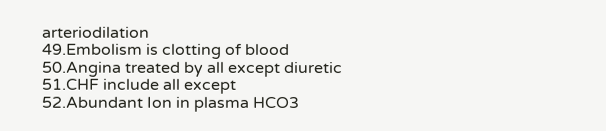arteriodilation
49.Embolism is clotting of blood
50.Angina treated by all except diuretic
51.CHF include all except
52.Abundant Ion in plasma HCO3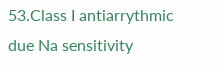53.Class I antiarrythmic due Na sensitivity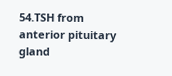54.TSH from anterior pituitary gland